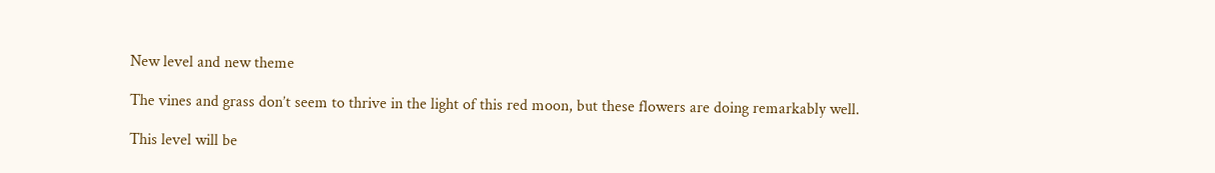New level and new theme

The vines and grass don’t seem to thrive in the light of this red moon, but these flowers are doing remarkably well.

This level will be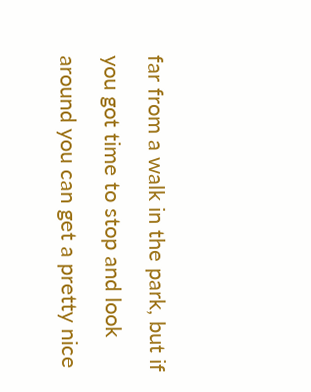far from a walk in the park, but if you got time to stop and look around you can get a pretty nice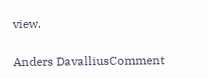view.

Anders DavalliusComment